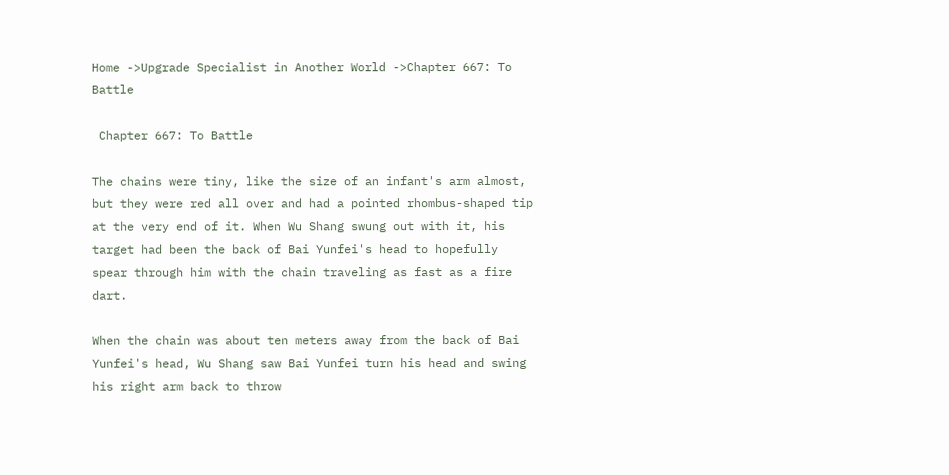Home ->Upgrade Specialist in Another World ->Chapter 667: To Battle

 Chapter 667: To Battle

The chains were tiny, like the size of an infant's arm almost, but they were red all over and had a pointed rhombus-shaped tip at the very end of it. When Wu Shang swung out with it, his target had been the back of Bai Yunfei's head to hopefully spear through him with the chain traveling as fast as a fire dart.

When the chain was about ten meters away from the back of Bai Yunfei's head, Wu Shang saw Bai Yunfei turn his head and swing his right arm back to throw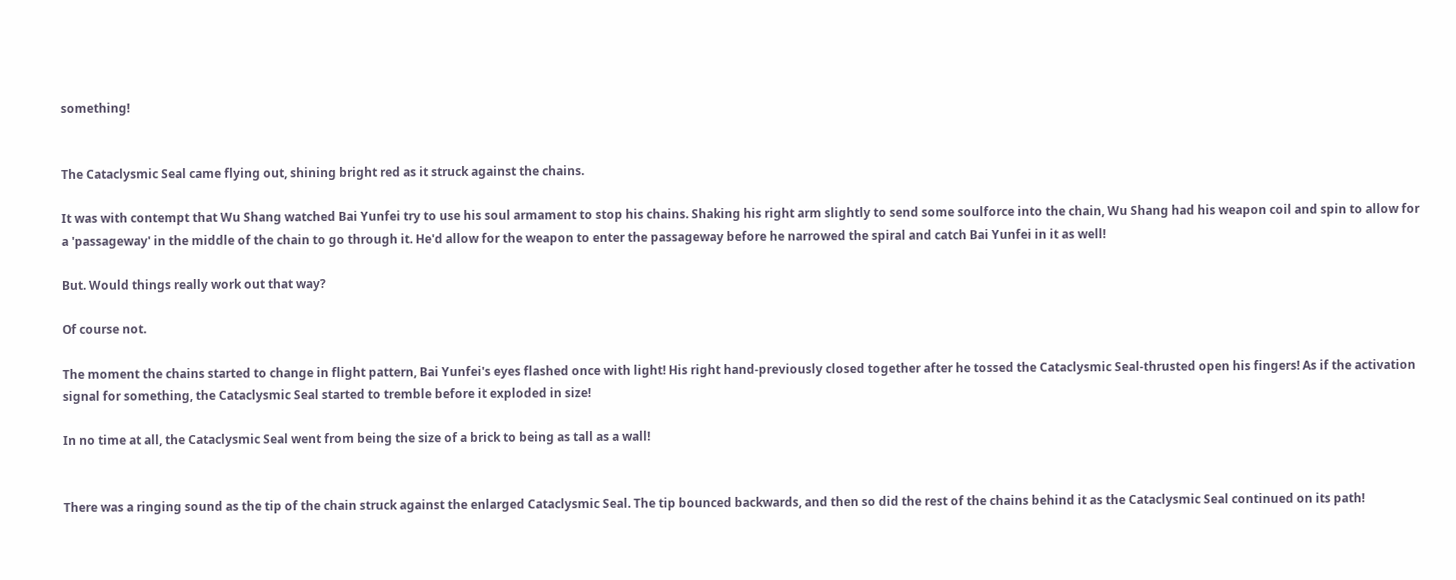something!


The Cataclysmic Seal came flying out, shining bright red as it struck against the chains.

It was with contempt that Wu Shang watched Bai Yunfei try to use his soul armament to stop his chains. Shaking his right arm slightly to send some soulforce into the chain, Wu Shang had his weapon coil and spin to allow for a 'passageway' in the middle of the chain to go through it. He'd allow for the weapon to enter the passageway before he narrowed the spiral and catch Bai Yunfei in it as well!

But. Would things really work out that way?

Of course not.

The moment the chains started to change in flight pattern, Bai Yunfei's eyes flashed once with light! His right hand-previously closed together after he tossed the Cataclysmic Seal-thrusted open his fingers! As if the activation signal for something, the Cataclysmic Seal started to tremble before it exploded in size!

In no time at all, the Cataclysmic Seal went from being the size of a brick to being as tall as a wall!


There was a ringing sound as the tip of the chain struck against the enlarged Cataclysmic Seal. The tip bounced backwards, and then so did the rest of the chains behind it as the Cataclysmic Seal continued on its path!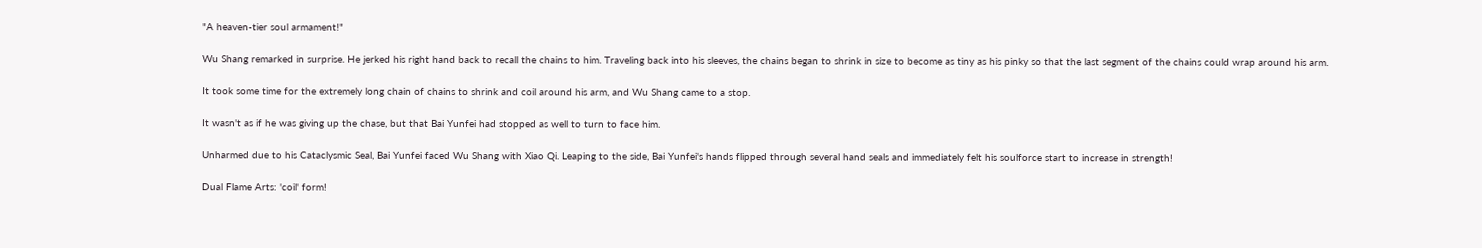"A heaven-tier soul armament!"

Wu Shang remarked in surprise. He jerked his right hand back to recall the chains to him. Traveling back into his sleeves, the chains began to shrink in size to become as tiny as his pinky so that the last segment of the chains could wrap around his arm.

It took some time for the extremely long chain of chains to shrink and coil around his arm, and Wu Shang came to a stop.

It wasn't as if he was giving up the chase, but that Bai Yunfei had stopped as well to turn to face him.

Unharmed due to his Cataclysmic Seal, Bai Yunfei faced Wu Shang with Xiao Qi. Leaping to the side, Bai Yunfei's hands flipped through several hand seals and immediately felt his soulforce start to increase in strength!

Dual Flame Arts: 'coil' form!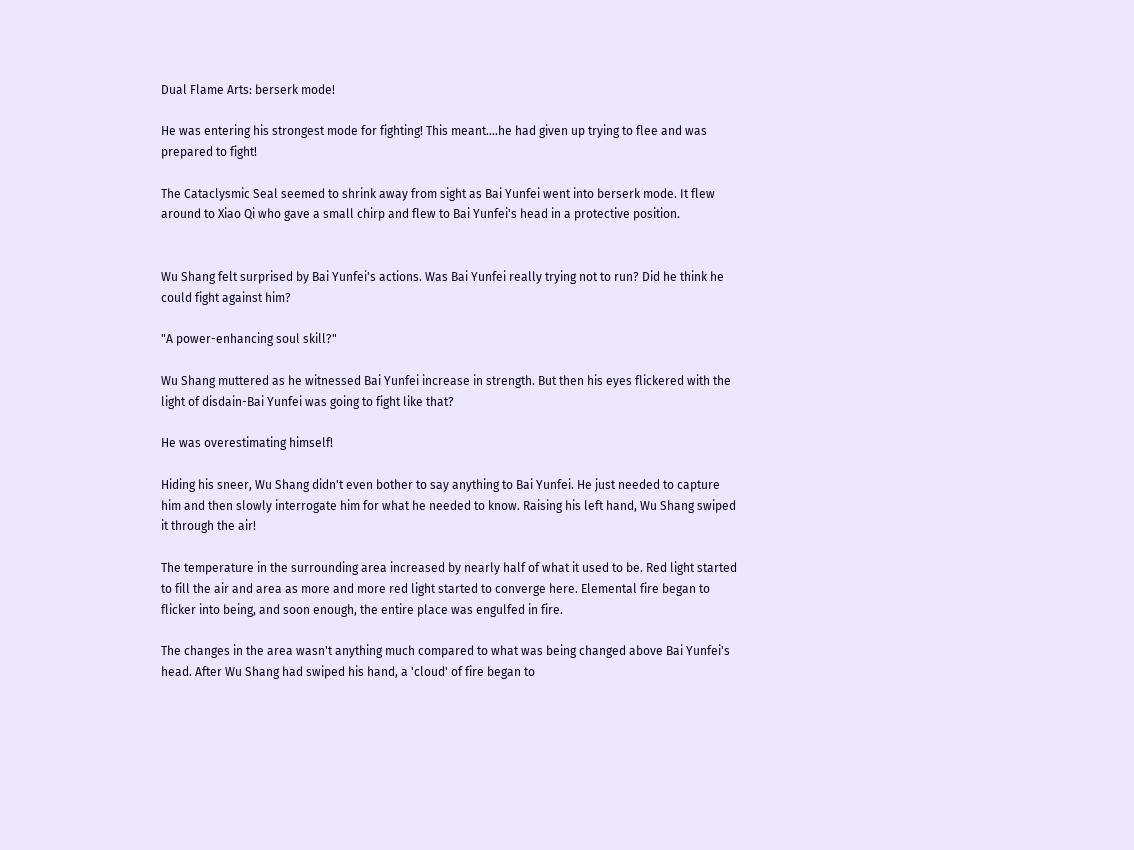Dual Flame Arts: berserk mode!

He was entering his strongest mode for fighting! This meant....he had given up trying to flee and was prepared to fight!

The Cataclysmic Seal seemed to shrink away from sight as Bai Yunfei went into berserk mode. It flew around to Xiao Qi who gave a small chirp and flew to Bai Yunfei's head in a protective position.


Wu Shang felt surprised by Bai Yunfei's actions. Was Bai Yunfei really trying not to run? Did he think he could fight against him?

"A power-enhancing soul skill?"

Wu Shang muttered as he witnessed Bai Yunfei increase in strength. But then his eyes flickered with the light of disdain-Bai Yunfei was going to fight like that?

He was overestimating himself!

Hiding his sneer, Wu Shang didn't even bother to say anything to Bai Yunfei. He just needed to capture him and then slowly interrogate him for what he needed to know. Raising his left hand, Wu Shang swiped it through the air!

The temperature in the surrounding area increased by nearly half of what it used to be. Red light started to fill the air and area as more and more red light started to converge here. Elemental fire began to flicker into being, and soon enough, the entire place was engulfed in fire.

The changes in the area wasn't anything much compared to what was being changed above Bai Yunfei's head. After Wu Shang had swiped his hand, a 'cloud' of fire began to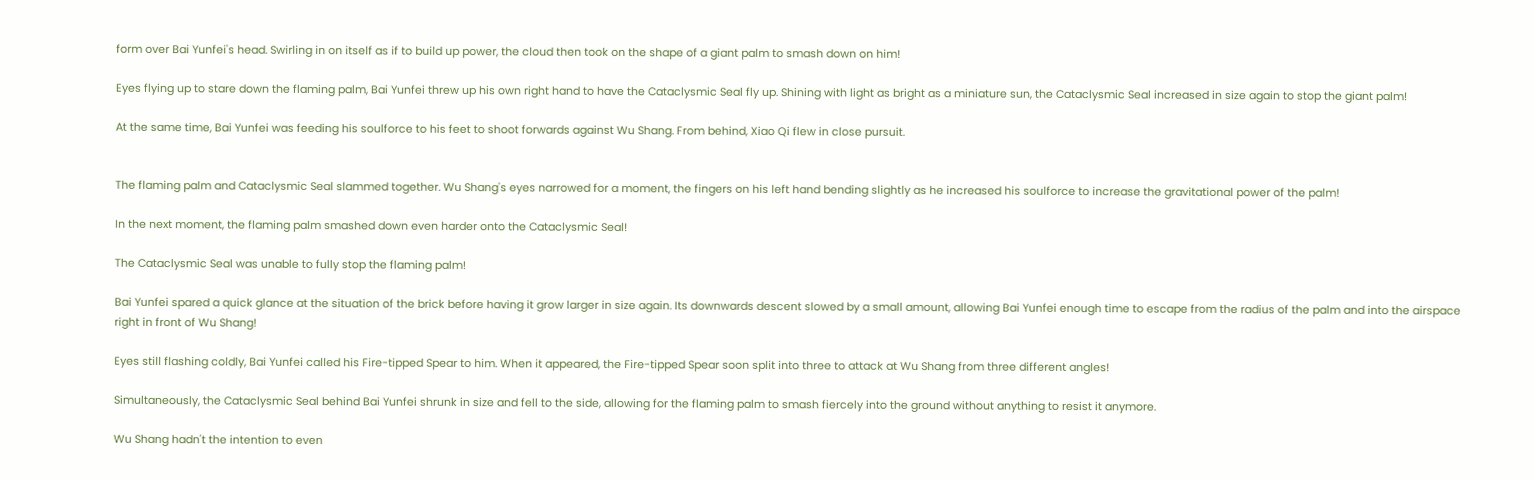form over Bai Yunfei's head. Swirling in on itself as if to build up power, the cloud then took on the shape of a giant palm to smash down on him!

Eyes flying up to stare down the flaming palm, Bai Yunfei threw up his own right hand to have the Cataclysmic Seal fly up. Shining with light as bright as a miniature sun, the Cataclysmic Seal increased in size again to stop the giant palm!

At the same time, Bai Yunfei was feeding his soulforce to his feet to shoot forwards against Wu Shang. From behind, Xiao Qi flew in close pursuit.


The flaming palm and Cataclysmic Seal slammed together. Wu Shang's eyes narrowed for a moment, the fingers on his left hand bending slightly as he increased his soulforce to increase the gravitational power of the palm!

In the next moment, the flaming palm smashed down even harder onto the Cataclysmic Seal!

The Cataclysmic Seal was unable to fully stop the flaming palm!

Bai Yunfei spared a quick glance at the situation of the brick before having it grow larger in size again. Its downwards descent slowed by a small amount, allowing Bai Yunfei enough time to escape from the radius of the palm and into the airspace right in front of Wu Shang!

Eyes still flashing coldly, Bai Yunfei called his Fire-tipped Spear to him. When it appeared, the Fire-tipped Spear soon split into three to attack at Wu Shang from three different angles!

Simultaneously, the Cataclysmic Seal behind Bai Yunfei shrunk in size and fell to the side, allowing for the flaming palm to smash fiercely into the ground without anything to resist it anymore.

Wu Shang hadn't the intention to even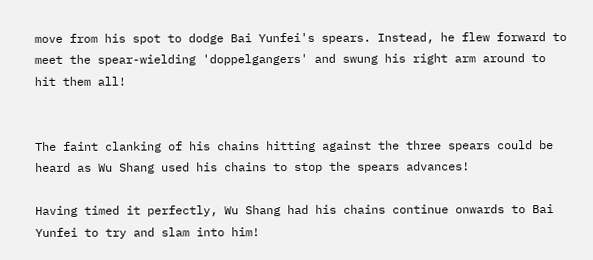move from his spot to dodge Bai Yunfei's spears. Instead, he flew forward to meet the spear-wielding 'doppelgangers' and swung his right arm around to hit them all!


The faint clanking of his chains hitting against the three spears could be heard as Wu Shang used his chains to stop the spears advances!

Having timed it perfectly, Wu Shang had his chains continue onwards to Bai Yunfei to try and slam into him!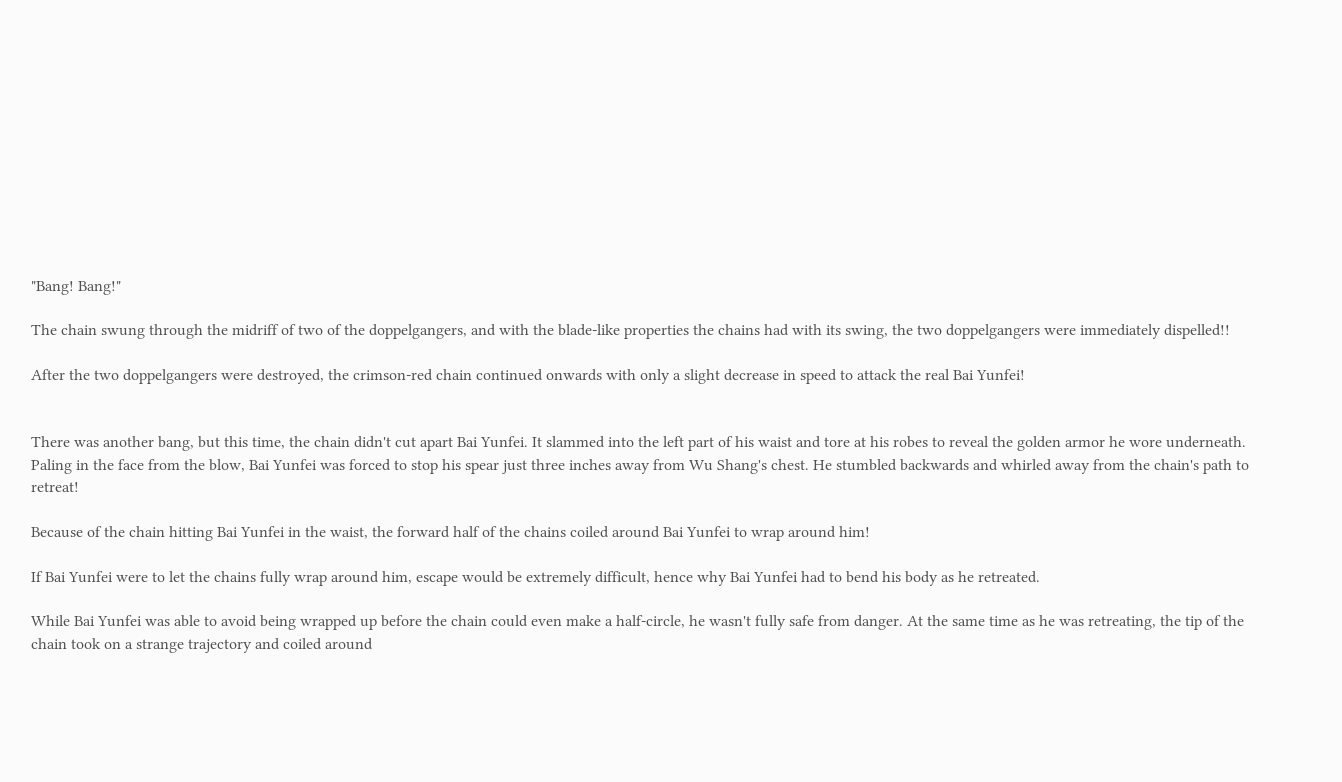"Bang! Bang!"

The chain swung through the midriff of two of the doppelgangers, and with the blade-like properties the chains had with its swing, the two doppelgangers were immediately dispelled!!

After the two doppelgangers were destroyed, the crimson-red chain continued onwards with only a slight decrease in speed to attack the real Bai Yunfei!


There was another bang, but this time, the chain didn't cut apart Bai Yunfei. It slammed into the left part of his waist and tore at his robes to reveal the golden armor he wore underneath. Paling in the face from the blow, Bai Yunfei was forced to stop his spear just three inches away from Wu Shang's chest. He stumbled backwards and whirled away from the chain's path to retreat!

Because of the chain hitting Bai Yunfei in the waist, the forward half of the chains coiled around Bai Yunfei to wrap around him!

If Bai Yunfei were to let the chains fully wrap around him, escape would be extremely difficult, hence why Bai Yunfei had to bend his body as he retreated.

While Bai Yunfei was able to avoid being wrapped up before the chain could even make a half-circle, he wasn't fully safe from danger. At the same time as he was retreating, the tip of the chain took on a strange trajectory and coiled around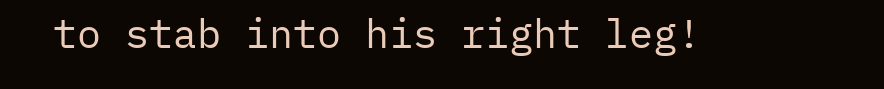to stab into his right leg!